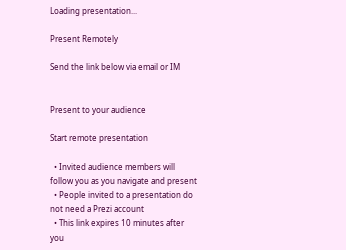Loading presentation...

Present Remotely

Send the link below via email or IM


Present to your audience

Start remote presentation

  • Invited audience members will follow you as you navigate and present
  • People invited to a presentation do not need a Prezi account
  • This link expires 10 minutes after you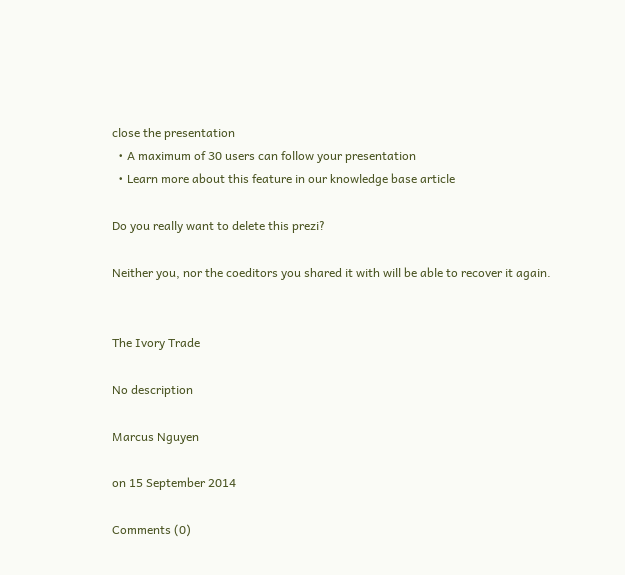close the presentation
  • A maximum of 30 users can follow your presentation
  • Learn more about this feature in our knowledge base article

Do you really want to delete this prezi?

Neither you, nor the coeditors you shared it with will be able to recover it again.


The Ivory Trade

No description

Marcus Nguyen

on 15 September 2014

Comments (0)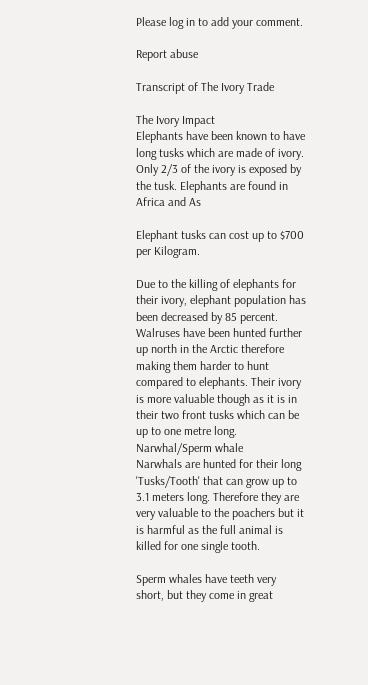Please log in to add your comment.

Report abuse

Transcript of The Ivory Trade

The Ivory Impact
Elephants have been known to have long tusks which are made of ivory. Only 2/3 of the ivory is exposed by the tusk. Elephants are found in Africa and As

Elephant tusks can cost up to $700 per Kilogram.

Due to the killing of elephants for their ivory, elephant population has been decreased by 85 percent.
Walruses have been hunted further up north in the Arctic therefore making them harder to hunt compared to elephants. Their ivory is more valuable though as it is in their two front tusks which can be up to one metre long.
Narwhal/Sperm whale
Narwhals are hunted for their long 'Tusks/Tooth' that can grow up to 3.1 meters long. Therefore they are very valuable to the poachers but it is harmful as the full animal is killed for one single tooth.

Sperm whales have teeth very short, but they come in great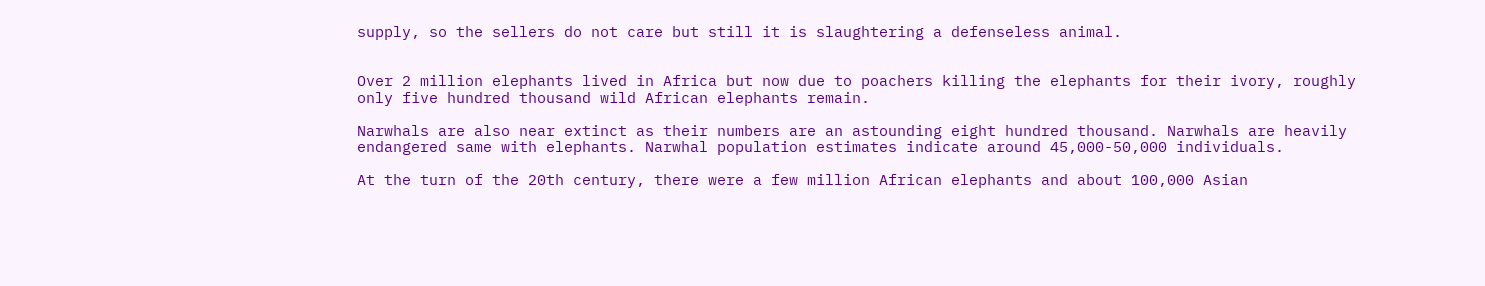supply, so the sellers do not care but still it is slaughtering a defenseless animal.


Over 2 million elephants lived in Africa but now due to poachers killing the elephants for their ivory, roughly only five hundred thousand wild African elephants remain.

Narwhals are also near extinct as their numbers are an astounding eight hundred thousand. Narwhals are heavily endangered same with elephants. Narwhal population estimates indicate around 45,000-50,000 individuals.

At the turn of the 20th century, there were a few million African elephants and about 100,000 Asian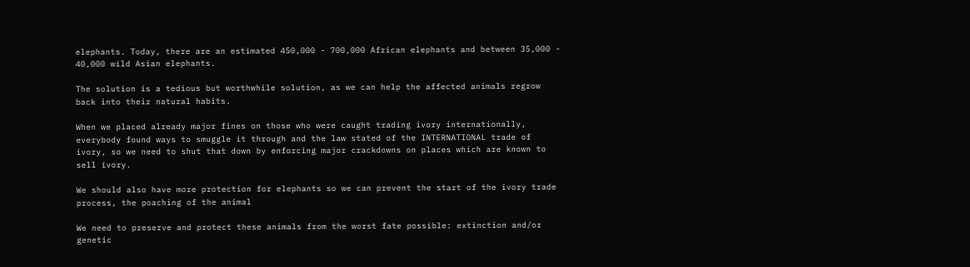elephants. Today, there are an estimated 450,000 - 700,000 African elephants and between 35,000 - 40,000 wild Asian elephants.

The solution is a tedious but worthwhile solution, as we can help the affected animals regrow back into their natural habits.

When we placed already major fines on those who were caught trading ivory internationally, everybody found ways to smuggle it through and the law stated of the INTERNATIONAL trade of ivory, so we need to shut that down by enforcing major crackdowns on places which are known to sell ivory.

We should also have more protection for elephants so we can prevent the start of the ivory trade process, the poaching of the animal

We need to preserve and protect these animals from the worst fate possible: extinction and/or genetic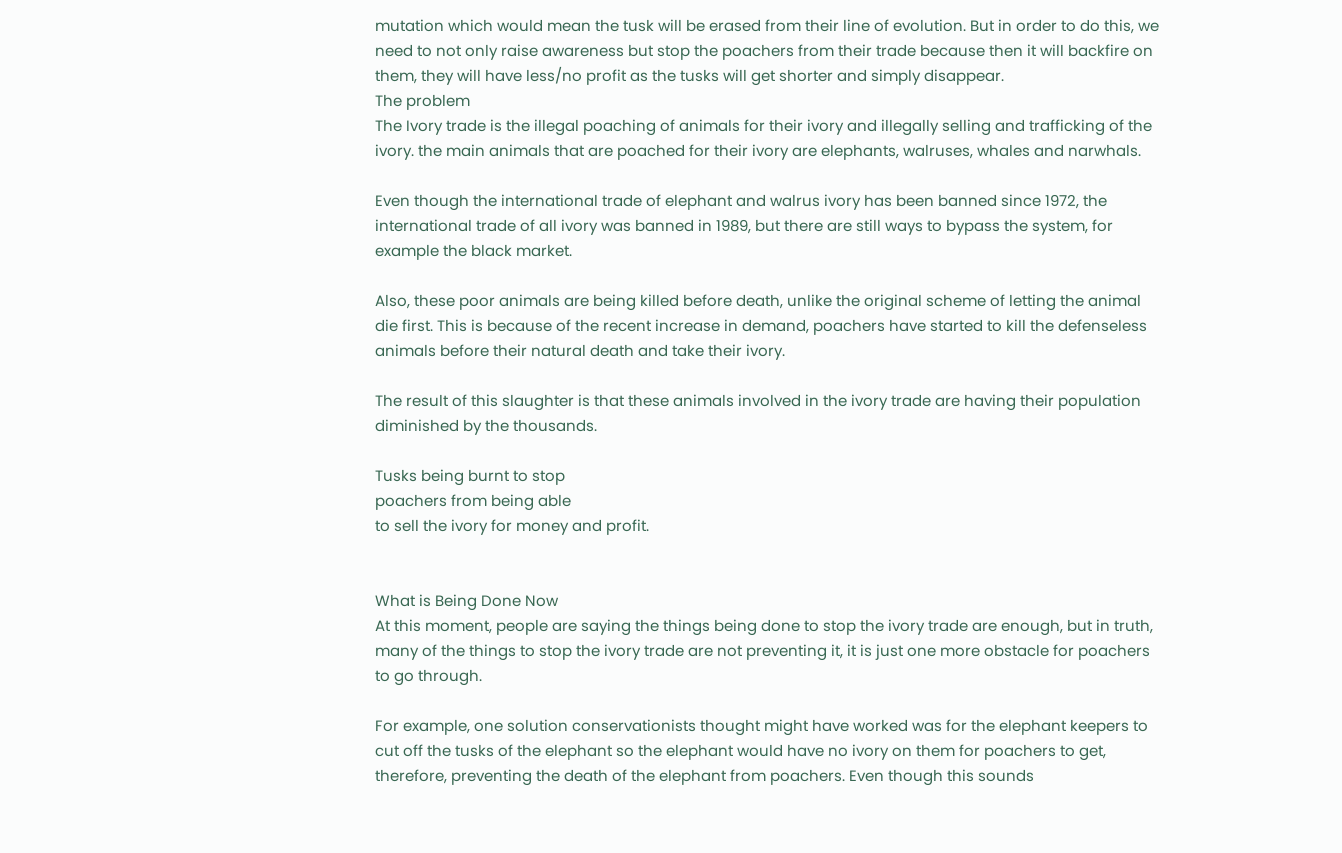mutation which would mean the tusk will be erased from their line of evolution. But in order to do this, we need to not only raise awareness but stop the poachers from their trade because then it will backfire on them, they will have less/no profit as the tusks will get shorter and simply disappear.
The problem
The Ivory trade is the illegal poaching of animals for their ivory and illegally selling and trafficking of the ivory. the main animals that are poached for their ivory are elephants, walruses, whales and narwhals.

Even though the international trade of elephant and walrus ivory has been banned since 1972, the international trade of all ivory was banned in 1989, but there are still ways to bypass the system, for example the black market.

Also, these poor animals are being killed before death, unlike the original scheme of letting the animal die first. This is because of the recent increase in demand, poachers have started to kill the defenseless animals before their natural death and take their ivory.

The result of this slaughter is that these animals involved in the ivory trade are having their population diminished by the thousands.

Tusks being burnt to stop
poachers from being able
to sell the ivory for money and profit.


What is Being Done Now
At this moment, people are saying the things being done to stop the ivory trade are enough, but in truth, many of the things to stop the ivory trade are not preventing it, it is just one more obstacle for poachers to go through.

For example, one solution conservationists thought might have worked was for the elephant keepers to cut off the tusks of the elephant so the elephant would have no ivory on them for poachers to get, therefore, preventing the death of the elephant from poachers. Even though this sounds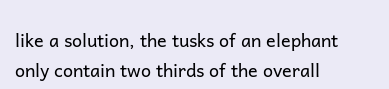like a solution, the tusks of an elephant only contain two thirds of the overall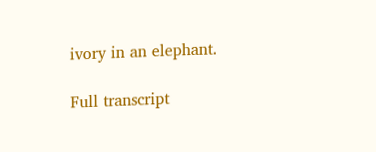ivory in an elephant.

Full transcript